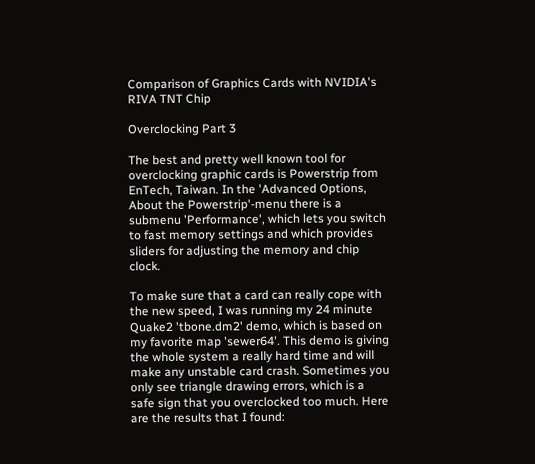Comparison of Graphics Cards with NVIDIA's RIVA TNT Chip

Overclocking Part 3

The best and pretty well known tool for overclocking graphic cards is Powerstrip from EnTech, Taiwan. In the 'Advanced Options, About the Powerstrip'-menu there is a submenu 'Performance', which lets you switch to fast memory settings and which provides sliders for adjusting the memory and chip clock.

To make sure that a card can really cope with the new speed, I was running my 24 minute Quake2 'tbone.dm2' demo, which is based on my favorite map 'sewer64'. This demo is giving the whole system a really hard time and will make any unstable card crash. Sometimes you only see triangle drawing errors, which is a safe sign that you overclocked too much. Here are the results that I found: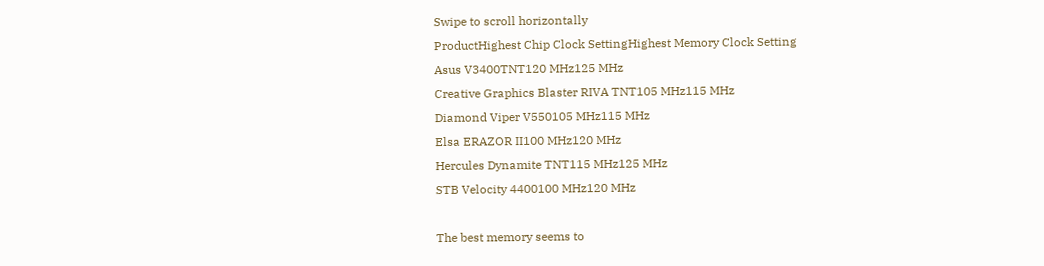Swipe to scroll horizontally
ProductHighest Chip Clock SettingHighest Memory Clock Setting
Asus V3400TNT120 MHz125 MHz
Creative Graphics Blaster RIVA TNT105 MHz115 MHz
Diamond Viper V550105 MHz115 MHz
Elsa ERAZOR II100 MHz120 MHz
Hercules Dynamite TNT115 MHz125 MHz
STB Velocity 4400100 MHz120 MHz

The best memory seems to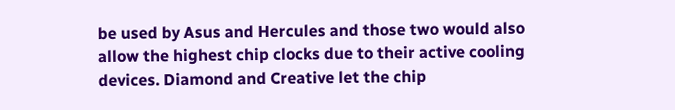be used by Asus and Hercules and those two would also allow the highest chip clocks due to their active cooling devices. Diamond and Creative let the chip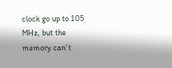clock go up to 105 MHz, but the memory can't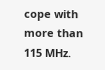cope with more than 115 MHz.